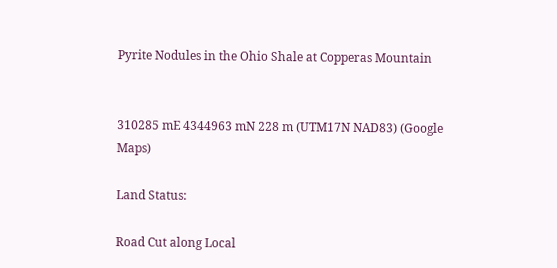Pyrite Nodules in the Ohio Shale at Copperas Mountain


310285 mE 4344963 mN 228 m (UTM17N NAD83) (Google Maps)

Land Status:

Road Cut along Local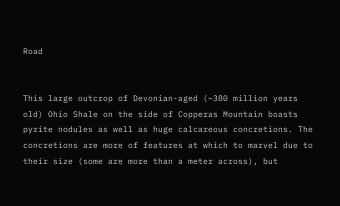Road


This large outcrop of Devonian-aged (~380 million years old) Ohio Shale on the side of Copperas Mountain boasts pyrite nodules as well as huge calcareous concretions. The concretions are more of features at which to marvel due to their size (some are more than a meter across), but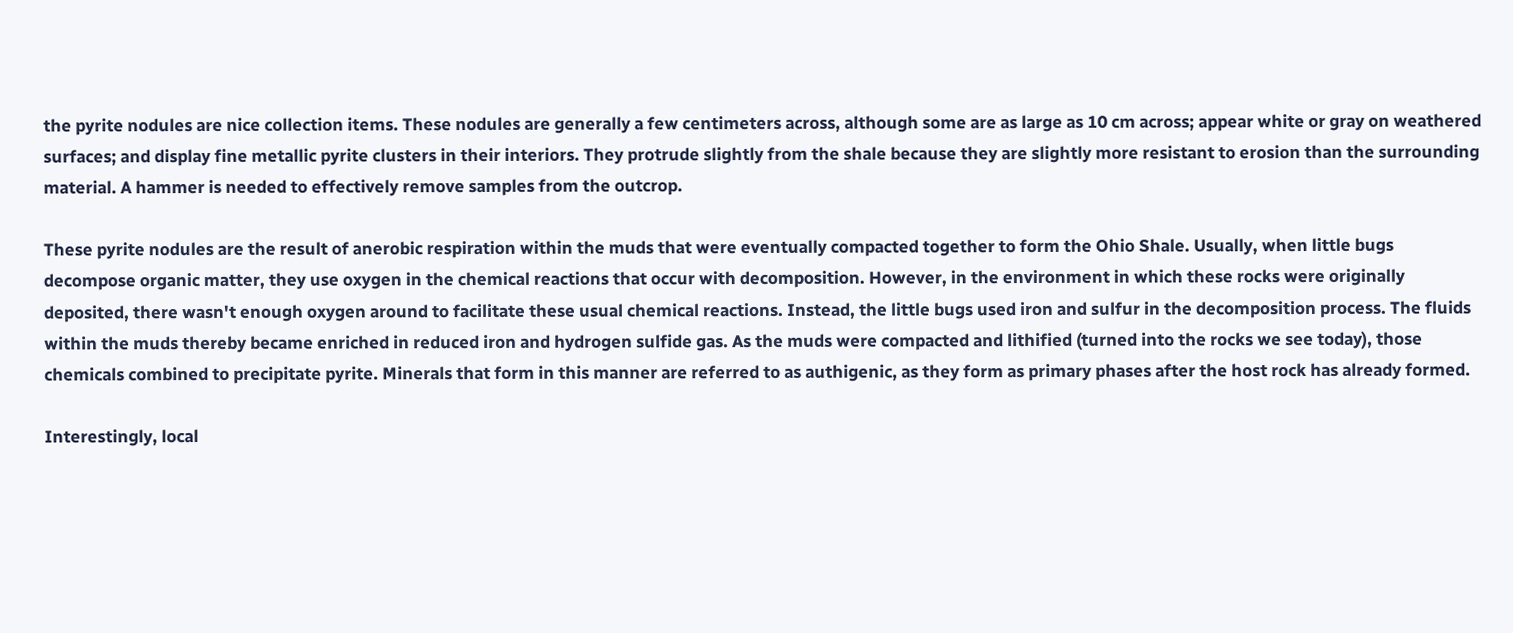the pyrite nodules are nice collection items. These nodules are generally a few centimeters across, although some are as large as 10 cm across; appear white or gray on weathered surfaces; and display fine metallic pyrite clusters in their interiors. They protrude slightly from the shale because they are slightly more resistant to erosion than the surrounding material. A hammer is needed to effectively remove samples from the outcrop.

These pyrite nodules are the result of anerobic respiration within the muds that were eventually compacted together to form the Ohio Shale. Usually, when little bugs decompose organic matter, they use oxygen in the chemical reactions that occur with decomposition. However, in the environment in which these rocks were originally deposited, there wasn't enough oxygen around to facilitate these usual chemical reactions. Instead, the little bugs used iron and sulfur in the decomposition process. The fluids within the muds thereby became enriched in reduced iron and hydrogen sulfide gas. As the muds were compacted and lithified (turned into the rocks we see today), those chemicals combined to precipitate pyrite. Minerals that form in this manner are referred to as authigenic, as they form as primary phases after the host rock has already formed.

Interestingly, local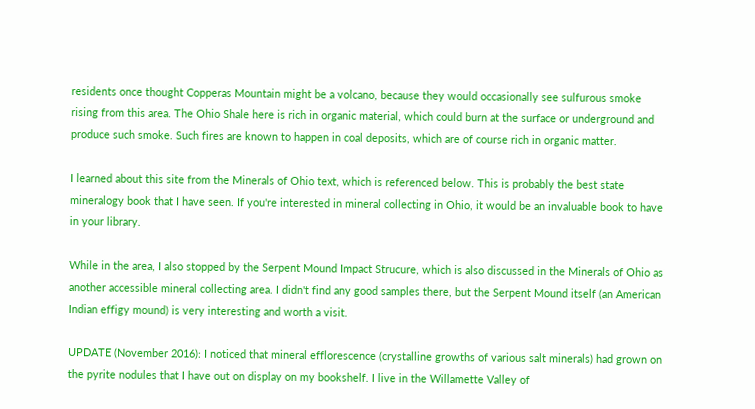residents once thought Copperas Mountain might be a volcano, because they would occasionally see sulfurous smoke rising from this area. The Ohio Shale here is rich in organic material, which could burn at the surface or underground and produce such smoke. Such fires are known to happen in coal deposits, which are of course rich in organic matter.

I learned about this site from the Minerals of Ohio text, which is referenced below. This is probably the best state mineralogy book that I have seen. If you're interested in mineral collecting in Ohio, it would be an invaluable book to have in your library.

While in the area, I also stopped by the Serpent Mound Impact Strucure, which is also discussed in the Minerals of Ohio as another accessible mineral collecting area. I didn't find any good samples there, but the Serpent Mound itself (an American Indian effigy mound) is very interesting and worth a visit.

UPDATE (November 2016): I noticed that mineral efflorescence (crystalline growths of various salt minerals) had grown on the pyrite nodules that I have out on display on my bookshelf. I live in the Willamette Valley of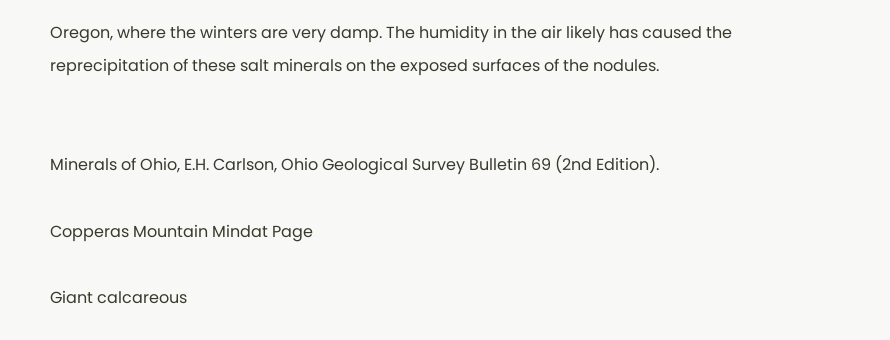Oregon, where the winters are very damp. The humidity in the air likely has caused the reprecipitation of these salt minerals on the exposed surfaces of the nodules.


Minerals of Ohio, E.H. Carlson, Ohio Geological Survey Bulletin 69 (2nd Edition).

Copperas Mountain Mindat Page

Giant calcareous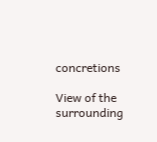concretions

View of the surrounding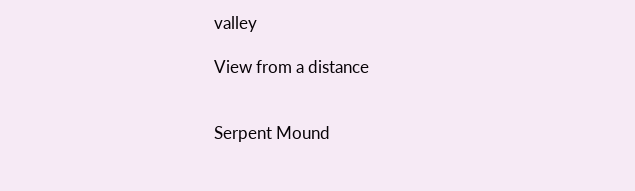valley

View from a distance


Serpent Mound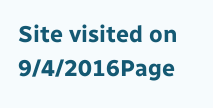Site visited on 9/4/2016Page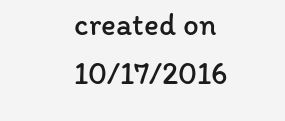created on 10/17/2016